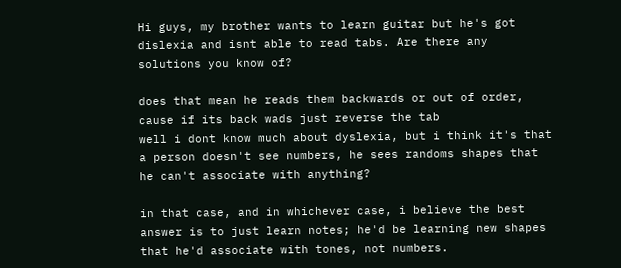Hi guys, my brother wants to learn guitar but he's got dislexia and isnt able to read tabs. Are there any solutions you know of?

does that mean he reads them backwards or out of order, cause if its back wads just reverse the tab
well i dont know much about dyslexia, but i think it's that a person doesn't see numbers, he sees randoms shapes that he can't associate with anything?

in that case, and in whichever case, i believe the best answer is to just learn notes; he'd be learning new shapes that he'd associate with tones, not numbers.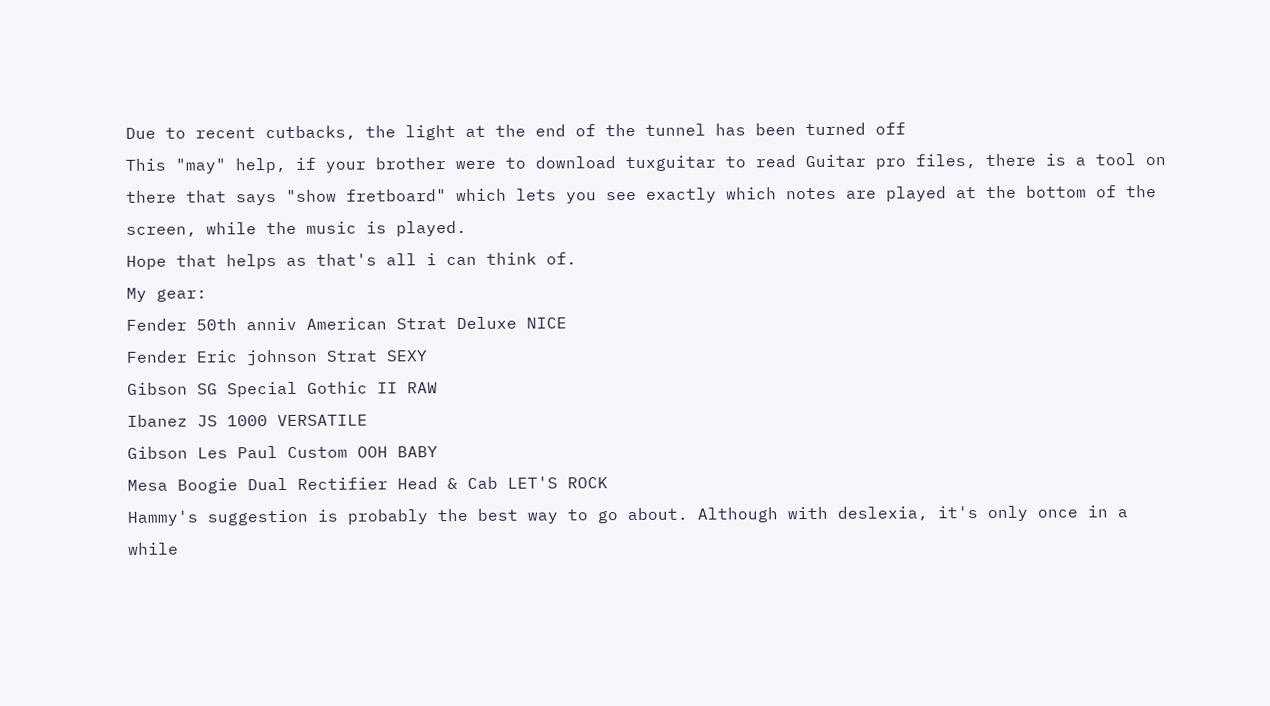Due to recent cutbacks, the light at the end of the tunnel has been turned off
This "may" help, if your brother were to download tuxguitar to read Guitar pro files, there is a tool on there that says "show fretboard" which lets you see exactly which notes are played at the bottom of the screen, while the music is played.
Hope that helps as that's all i can think of.
My gear:
Fender 50th anniv American Strat Deluxe NICE
Fender Eric johnson Strat SEXY
Gibson SG Special Gothic II RAW
Ibanez JS 1000 VERSATILE
Gibson Les Paul Custom OOH BABY
Mesa Boogie Dual Rectifier Head & Cab LET'S ROCK
Hammy's suggestion is probably the best way to go about. Although with deslexia, it's only once in a while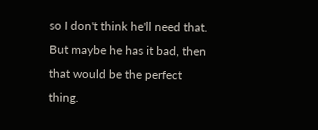so I don't think he'll need that. But maybe he has it bad, then that would be the perfect thing.